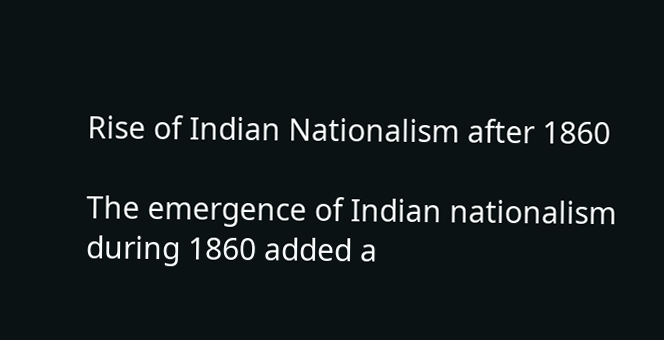Rise of Indian Nationalism after 1860

The emergence of Indian nationalism during 1860 added a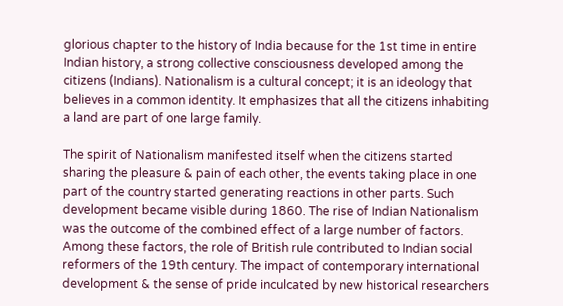glorious chapter to the history of India because for the 1st time in entire Indian history, a strong collective consciousness developed among the citizens (Indians). Nationalism is a cultural concept; it is an ideology that believes in a common identity. It emphasizes that all the citizens inhabiting a land are part of one large family.

The spirit of Nationalism manifested itself when the citizens started sharing the pleasure & pain of each other, the events taking place in one part of the country started generating reactions in other parts. Such development became visible during 1860. The rise of Indian Nationalism was the outcome of the combined effect of a large number of factors. Among these factors, the role of British rule contributed to Indian social reformers of the 19th century. The impact of contemporary international development & the sense of pride inculcated by new historical researchers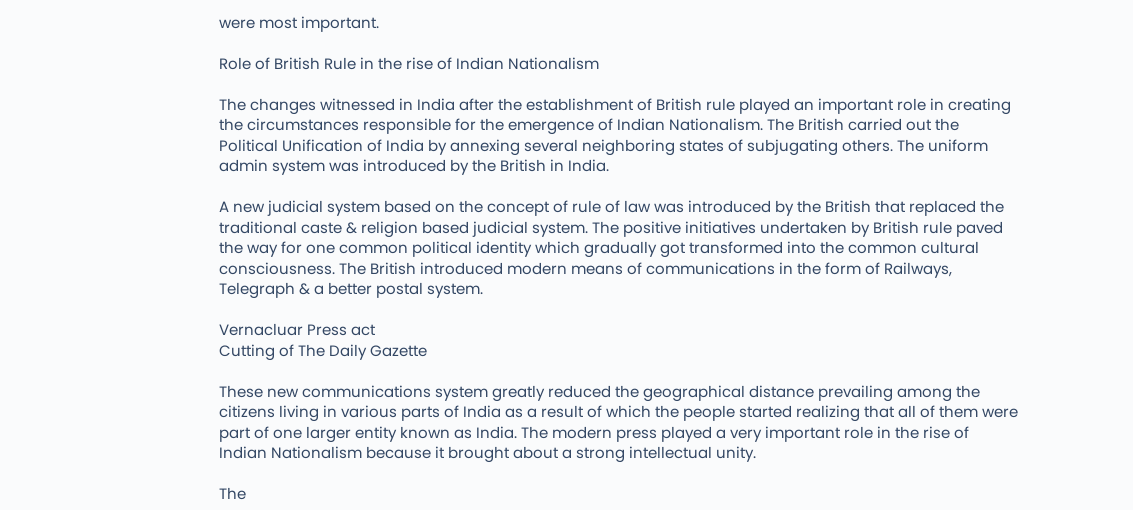were most important.

Role of British Rule in the rise of Indian Nationalism

The changes witnessed in India after the establishment of British rule played an important role in creating the circumstances responsible for the emergence of Indian Nationalism. The British carried out the Political Unification of India by annexing several neighboring states of subjugating others. The uniform admin system was introduced by the British in India.

A new judicial system based on the concept of rule of law was introduced by the British that replaced the traditional caste & religion based judicial system. The positive initiatives undertaken by British rule paved the way for one common political identity which gradually got transformed into the common cultural consciousness. The British introduced modern means of communications in the form of Railways, Telegraph & a better postal system.

Vernacluar Press act
Cutting of The Daily Gazette

These new communications system greatly reduced the geographical distance prevailing among the citizens living in various parts of India as a result of which the people started realizing that all of them were part of one larger entity known as India. The modern press played a very important role in the rise of Indian Nationalism because it brought about a strong intellectual unity.

The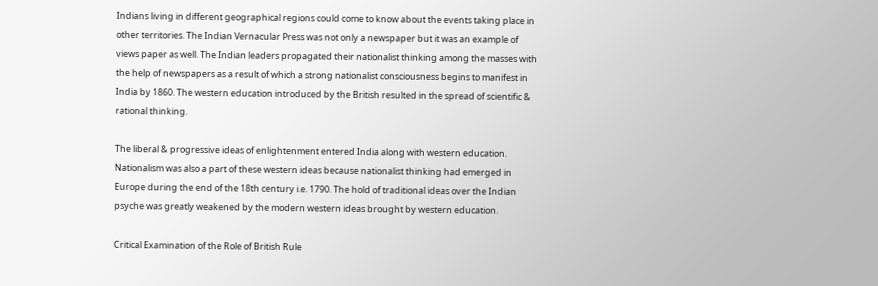Indians living in different geographical regions could come to know about the events taking place in other territories. The Indian Vernacular Press was not only a newspaper but it was an example of views paper as well. The Indian leaders propagated their nationalist thinking among the masses with the help of newspapers as a result of which a strong nationalist consciousness begins to manifest in India by 1860. The western education introduced by the British resulted in the spread of scientific & rational thinking.

The liberal & progressive ideas of enlightenment entered India along with western education. Nationalism was also a part of these western ideas because nationalist thinking had emerged in Europe during the end of the 18th century i.e. 1790. The hold of traditional ideas over the Indian psyche was greatly weakened by the modern western ideas brought by western education.

Critical Examination of the Role of British Rule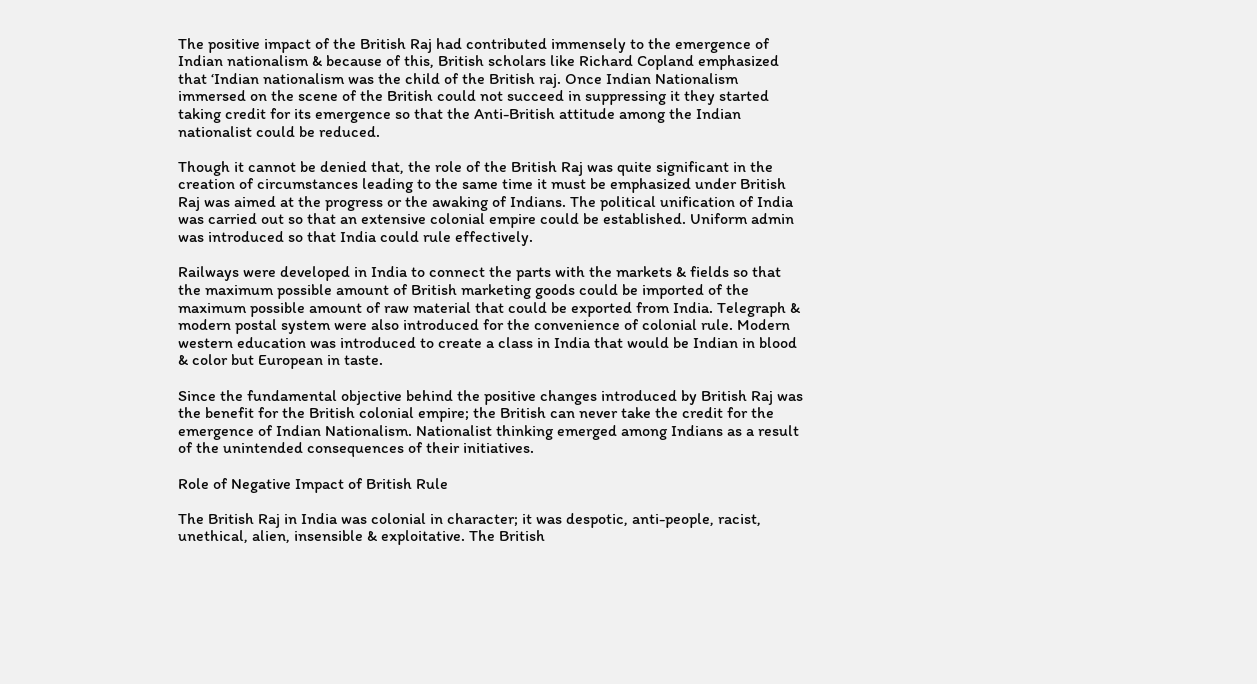The positive impact of the British Raj had contributed immensely to the emergence of Indian nationalism & because of this, British scholars like Richard Copland emphasized that ‘Indian nationalism was the child of the British raj. Once Indian Nationalism immersed on the scene of the British could not succeed in suppressing it they started taking credit for its emergence so that the Anti-British attitude among the Indian nationalist could be reduced.

Though it cannot be denied that, the role of the British Raj was quite significant in the creation of circumstances leading to the same time it must be emphasized under British Raj was aimed at the progress or the awaking of Indians. The political unification of India was carried out so that an extensive colonial empire could be established. Uniform admin was introduced so that India could rule effectively.

Railways were developed in India to connect the parts with the markets & fields so that the maximum possible amount of British marketing goods could be imported of the maximum possible amount of raw material that could be exported from India. Telegraph & modern postal system were also introduced for the convenience of colonial rule. Modern western education was introduced to create a class in India that would be Indian in blood & color but European in taste.

Since the fundamental objective behind the positive changes introduced by British Raj was the benefit for the British colonial empire; the British can never take the credit for the emergence of Indian Nationalism. Nationalist thinking emerged among Indians as a result of the unintended consequences of their initiatives.

Role of Negative Impact of British Rule

The British Raj in India was colonial in character; it was despotic, anti-people, racist, unethical, alien, insensible & exploitative. The British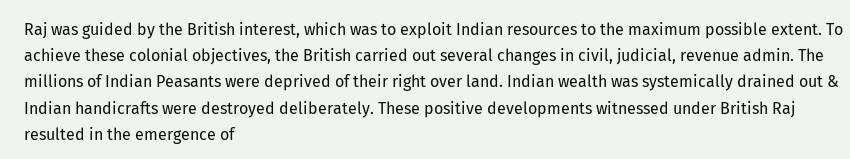Raj was guided by the British interest, which was to exploit Indian resources to the maximum possible extent. To achieve these colonial objectives, the British carried out several changes in civil, judicial, revenue admin. The millions of Indian Peasants were deprived of their right over land. Indian wealth was systemically drained out & Indian handicrafts were destroyed deliberately. These positive developments witnessed under British Raj resulted in the emergence of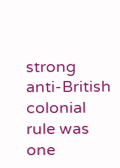strong anti-British colonial rule was one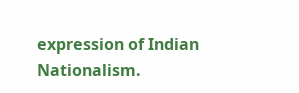expression of Indian Nationalism.